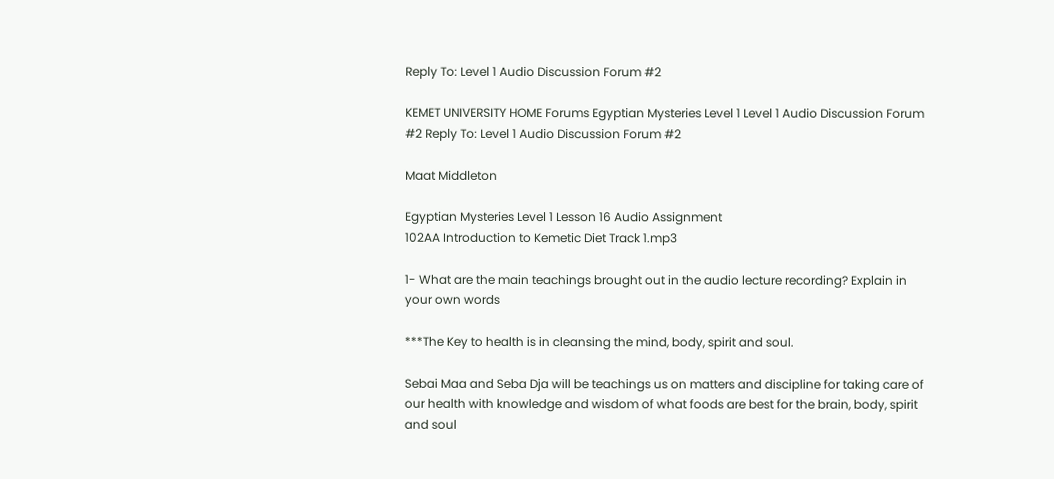Reply To: Level 1 Audio Discussion Forum #2

KEMET UNIVERSITY HOME Forums Egyptian Mysteries Level 1 Level 1 Audio Discussion Forum #2 Reply To: Level 1 Audio Discussion Forum #2

Maat Middleton

Egyptian Mysteries Level 1 Lesson 16 Audio Assignment
102AA Introduction to Kemetic Diet Track 1.mp3

1- What are the main teachings brought out in the audio lecture recording? Explain in your own words

***The Key to health is in cleansing the mind, body, spirit and soul.

Sebai Maa and Seba Dja will be teachings us on matters and discipline for taking care of our health with knowledge and wisdom of what foods are best for the brain, body, spirit and soul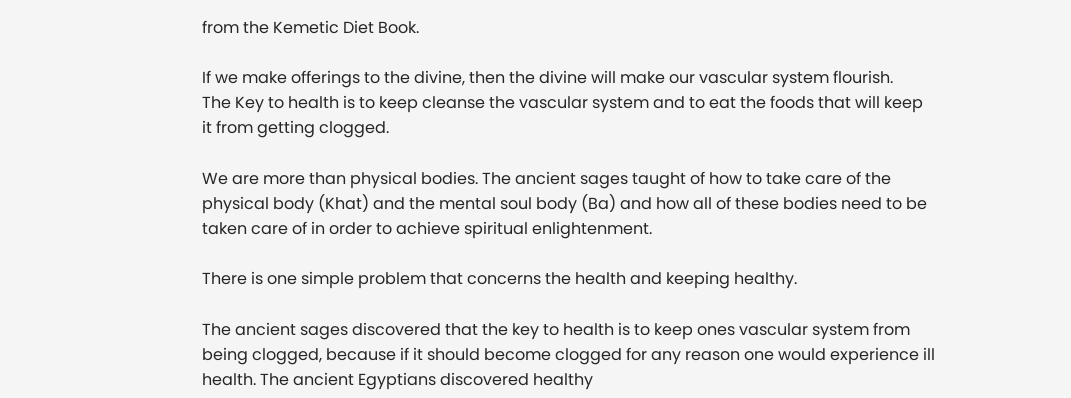from the Kemetic Diet Book.

If we make offerings to the divine, then the divine will make our vascular system flourish.
The Key to health is to keep cleanse the vascular system and to eat the foods that will keep it from getting clogged.

We are more than physical bodies. The ancient sages taught of how to take care of the physical body (Khat) and the mental soul body (Ba) and how all of these bodies need to be taken care of in order to achieve spiritual enlightenment.

There is one simple problem that concerns the health and keeping healthy.

The ancient sages discovered that the key to health is to keep ones vascular system from being clogged, because if it should become clogged for any reason one would experience ill health. The ancient Egyptians discovered healthy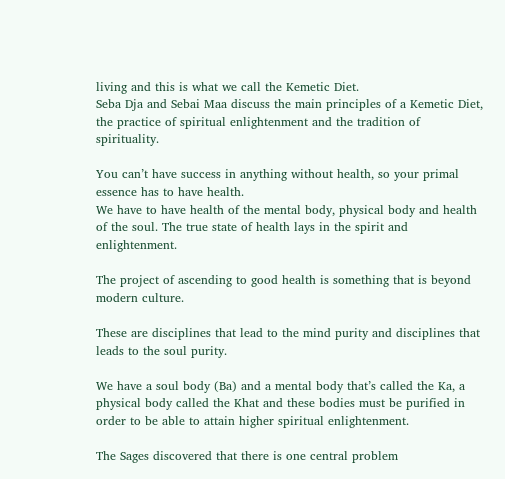living and this is what we call the Kemetic Diet.
Seba Dja and Sebai Maa discuss the main principles of a Kemetic Diet, the practice of spiritual enlightenment and the tradition of spirituality.

You can’t have success in anything without health, so your primal essence has to have health.
We have to have health of the mental body, physical body and health of the soul. The true state of health lays in the spirit and enlightenment.

The project of ascending to good health is something that is beyond modern culture.

These are disciplines that lead to the mind purity and disciplines that leads to the soul purity.

We have a soul body (Ba) and a mental body that’s called the Ka, a physical body called the Khat and these bodies must be purified in order to be able to attain higher spiritual enlightenment.

The Sages discovered that there is one central problem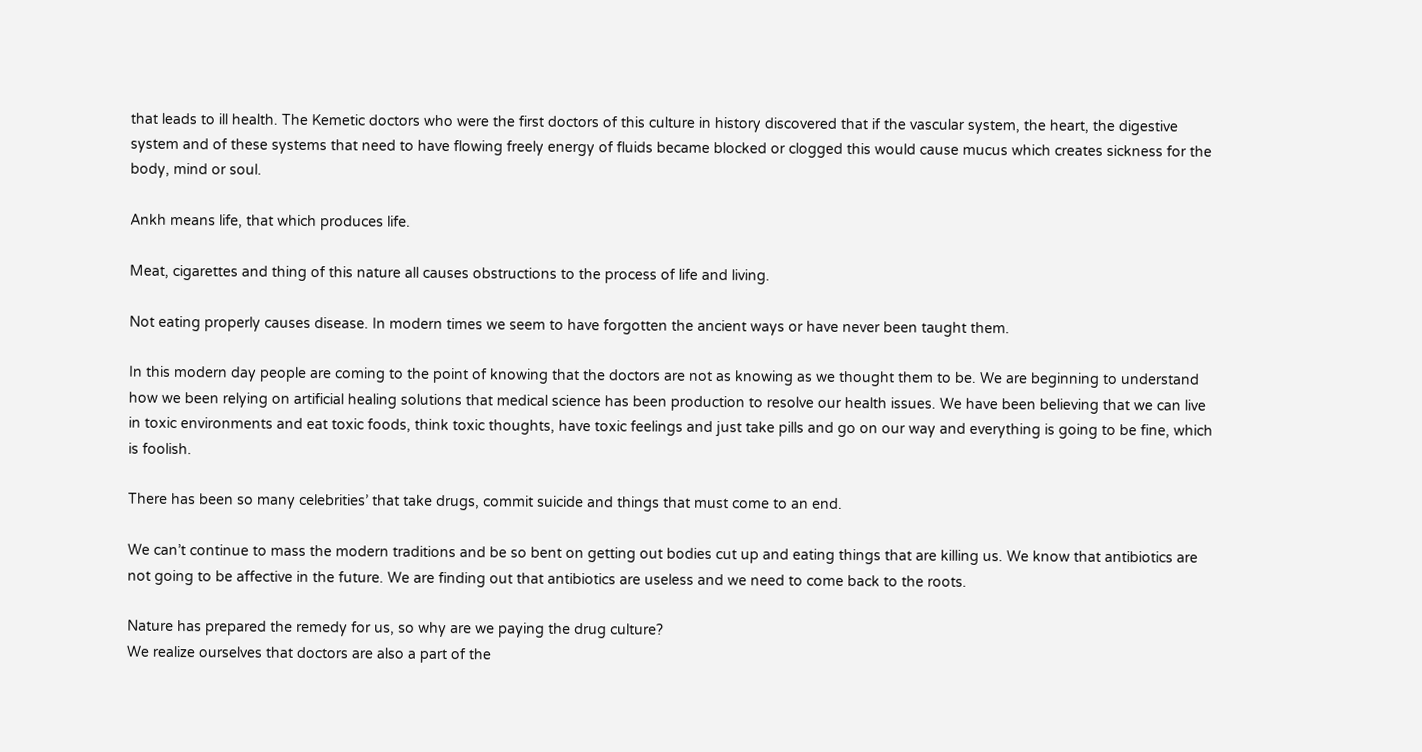that leads to ill health. The Kemetic doctors who were the first doctors of this culture in history discovered that if the vascular system, the heart, the digestive system and of these systems that need to have flowing freely energy of fluids became blocked or clogged this would cause mucus which creates sickness for the body, mind or soul.

Ankh means life, that which produces life.

Meat, cigarettes and thing of this nature all causes obstructions to the process of life and living.

Not eating properly causes disease. In modern times we seem to have forgotten the ancient ways or have never been taught them.

In this modern day people are coming to the point of knowing that the doctors are not as knowing as we thought them to be. We are beginning to understand how we been relying on artificial healing solutions that medical science has been production to resolve our health issues. We have been believing that we can live in toxic environments and eat toxic foods, think toxic thoughts, have toxic feelings and just take pills and go on our way and everything is going to be fine, which is foolish.

There has been so many celebrities’ that take drugs, commit suicide and things that must come to an end.

We can’t continue to mass the modern traditions and be so bent on getting out bodies cut up and eating things that are killing us. We know that antibiotics are not going to be affective in the future. We are finding out that antibiotics are useless and we need to come back to the roots.

Nature has prepared the remedy for us, so why are we paying the drug culture?
We realize ourselves that doctors are also a part of the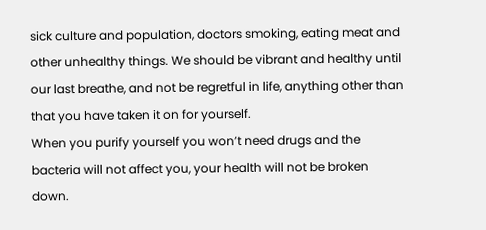sick culture and population, doctors smoking, eating meat and other unhealthy things. We should be vibrant and healthy until our last breathe, and not be regretful in life, anything other than that you have taken it on for yourself.
When you purify yourself you won’t need drugs and the bacteria will not affect you, your health will not be broken down.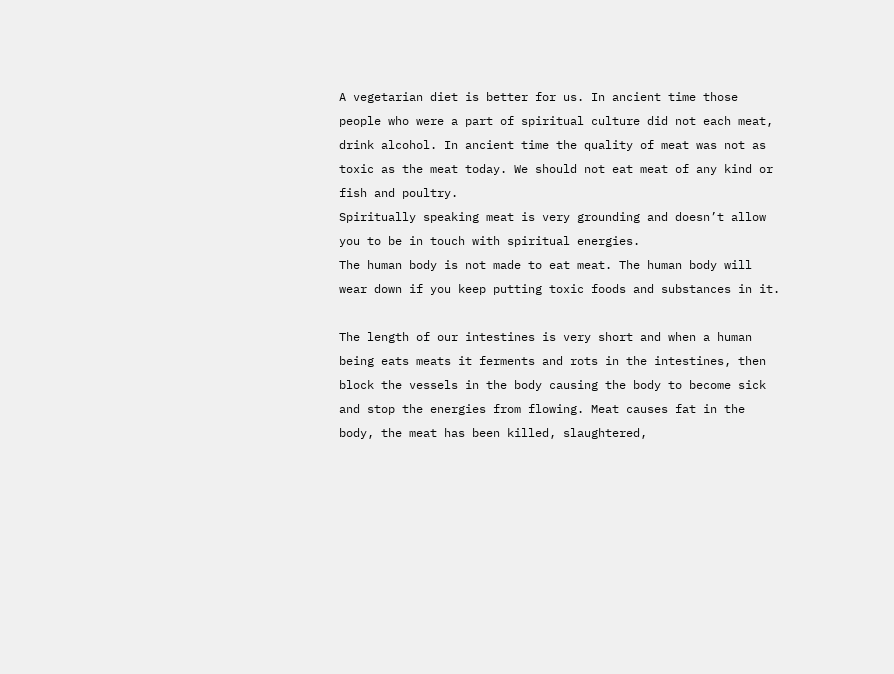A vegetarian diet is better for us. In ancient time those people who were a part of spiritual culture did not each meat, drink alcohol. In ancient time the quality of meat was not as toxic as the meat today. We should not eat meat of any kind or fish and poultry.
Spiritually speaking meat is very grounding and doesn’t allow you to be in touch with spiritual energies.
The human body is not made to eat meat. The human body will wear down if you keep putting toxic foods and substances in it.

The length of our intestines is very short and when a human being eats meats it ferments and rots in the intestines, then block the vessels in the body causing the body to become sick and stop the energies from flowing. Meat causes fat in the body, the meat has been killed, slaughtered,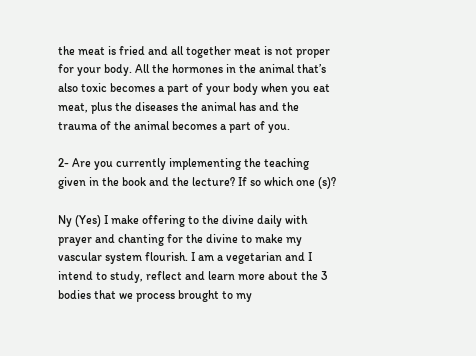the meat is fried and all together meat is not proper for your body. All the hormones in the animal that’s also toxic becomes a part of your body when you eat meat, plus the diseases the animal has and the trauma of the animal becomes a part of you.

2- Are you currently implementing the teaching given in the book and the lecture? If so which one (s)?

Ny (Yes) I make offering to the divine daily with prayer and chanting for the divine to make my vascular system flourish. I am a vegetarian and I intend to study, reflect and learn more about the 3 bodies that we process brought to my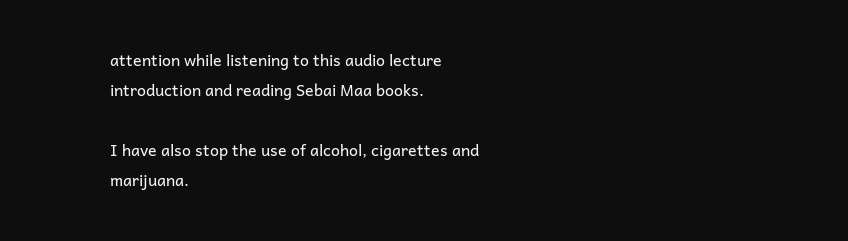attention while listening to this audio lecture introduction and reading Sebai Maa books.

I have also stop the use of alcohol, cigarettes and marijuana.